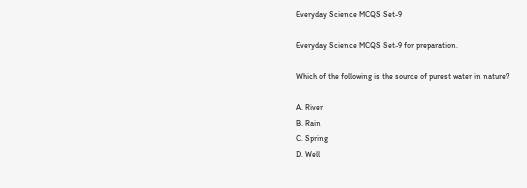Everyday Science MCQS Set-9

Everyday Science MCQS Set-9 for preparation.

Which of the following is the source of purest water in nature?

A. River
B. Rain
C. Spring
D. Well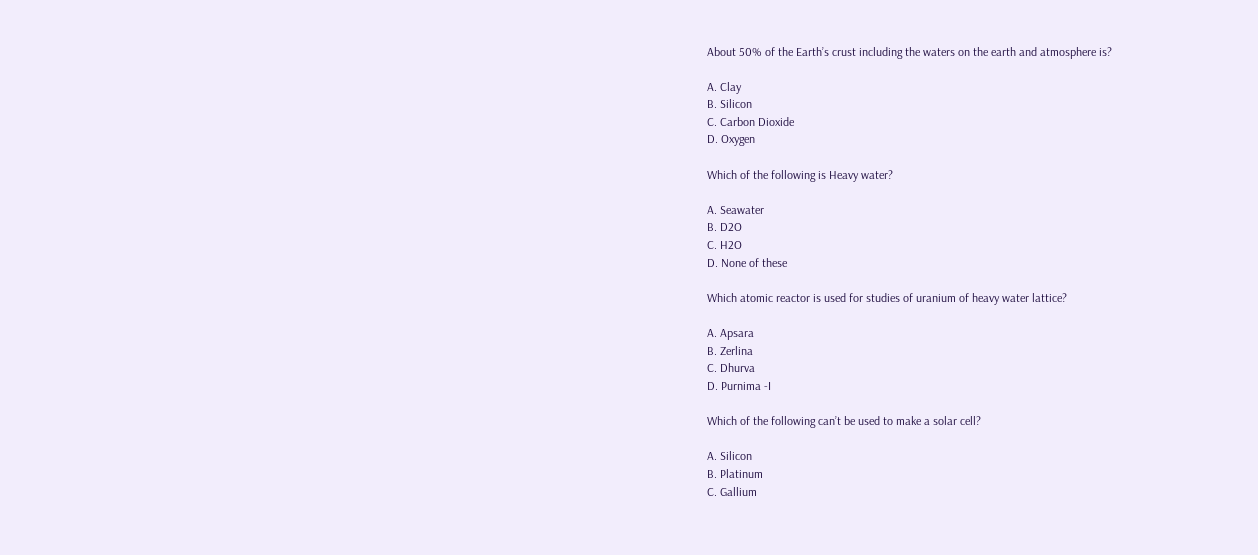About 50% of the Earth’s crust including the waters on the earth and atmosphere is?

A. Clay
B. Silicon
C. Carbon Dioxide
D. Oxygen

Which of the following is Heavy water?

A. Seawater
B. D2O
C. H2O
D. None of these

Which atomic reactor is used for studies of uranium of heavy water lattice?

A. Apsara
B. Zerlina
C. Dhurva
D. Purnima -I

Which of the following can’t be used to make a solar cell?

A. Silicon
B. Platinum
C. Gallium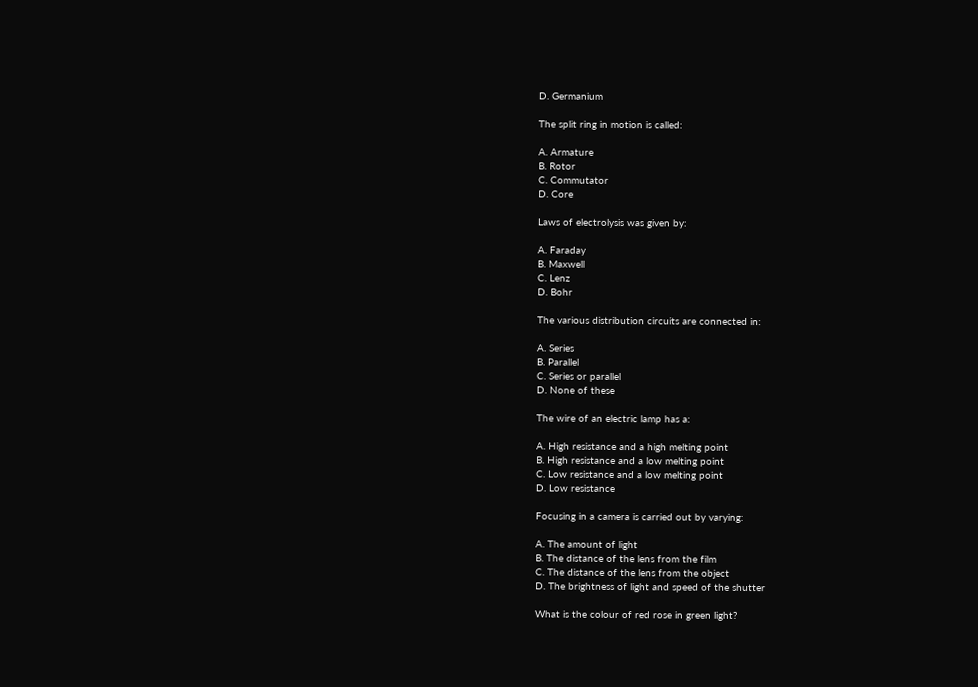D. Germanium

The split ring in motion is called:

A. Armature
B. Rotor
C. Commutator
D. Core

Laws of electrolysis was given by:

A. Faraday
B. Maxwell
C. Lenz
D. Bohr

The various distribution circuits are connected in:

A. Series
B. Parallel
C. Series or parallel
D. None of these

The wire of an electric lamp has a:

A. High resistance and a high melting point
B. High resistance and a low melting point
C. Low resistance and a low melting point
D. Low resistance

Focusing in a camera is carried out by varying:

A. The amount of light
B. The distance of the lens from the film
C. The distance of the lens from the object
D. The brightness of light and speed of the shutter

What is the colour of red rose in green light?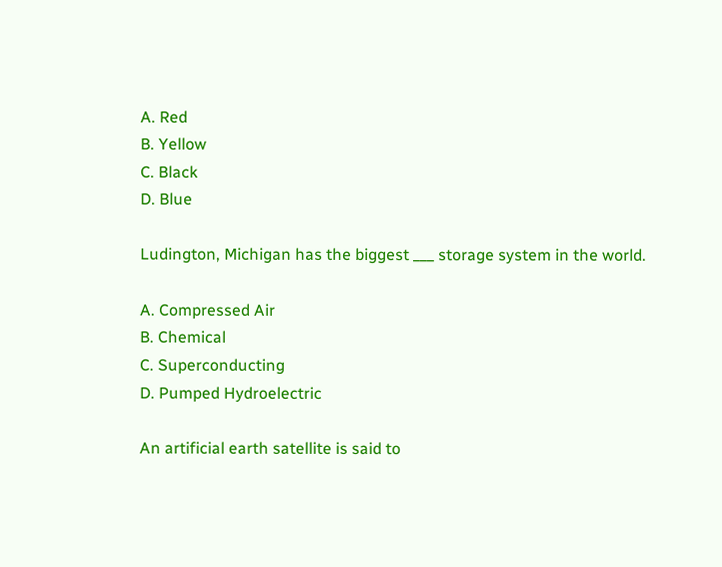A. Red
B. Yellow
C. Black
D. Blue

Ludington, Michigan has the biggest ___ storage system in the world.

A. Compressed Air
B. Chemical
C. Superconducting
D. Pumped Hydroelectric

An artificial earth satellite is said to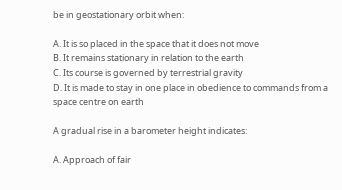be in geostationary orbit when:

A. It is so placed in the space that it does not move
B. It remains stationary in relation to the earth
C. Its course is governed by terrestrial gravity
D. It is made to stay in one place in obedience to commands from a space centre on earth

A gradual rise in a barometer height indicates:

A. Approach of fair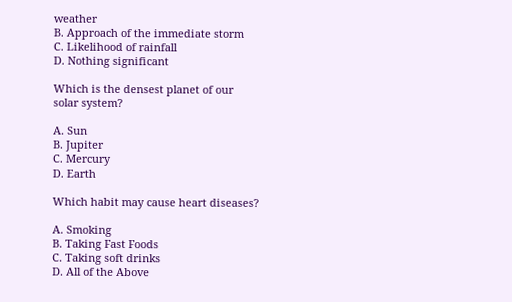weather
B. Approach of the immediate storm
C. Likelihood of rainfall
D. Nothing significant

Which is the densest planet of our solar system?

A. Sun
B. Jupiter
C. Mercury
D. Earth

Which habit may cause heart diseases?

A. Smoking
B. Taking Fast Foods
C. Taking soft drinks
D. All of the Above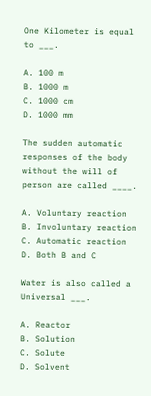One Kilometer is equal to ___.

A. 100 m
B. 1000 m
C. 1000 cm
D. 1000 mm

The sudden automatic responses of the body without the will of person are called ____.

A. Voluntary reaction
B. Involuntary reaction
C. Automatic reaction
D. Both B and C

Water is also called a Universal ___.

A. Reactor
B. Solution
C. Solute
D. Solvent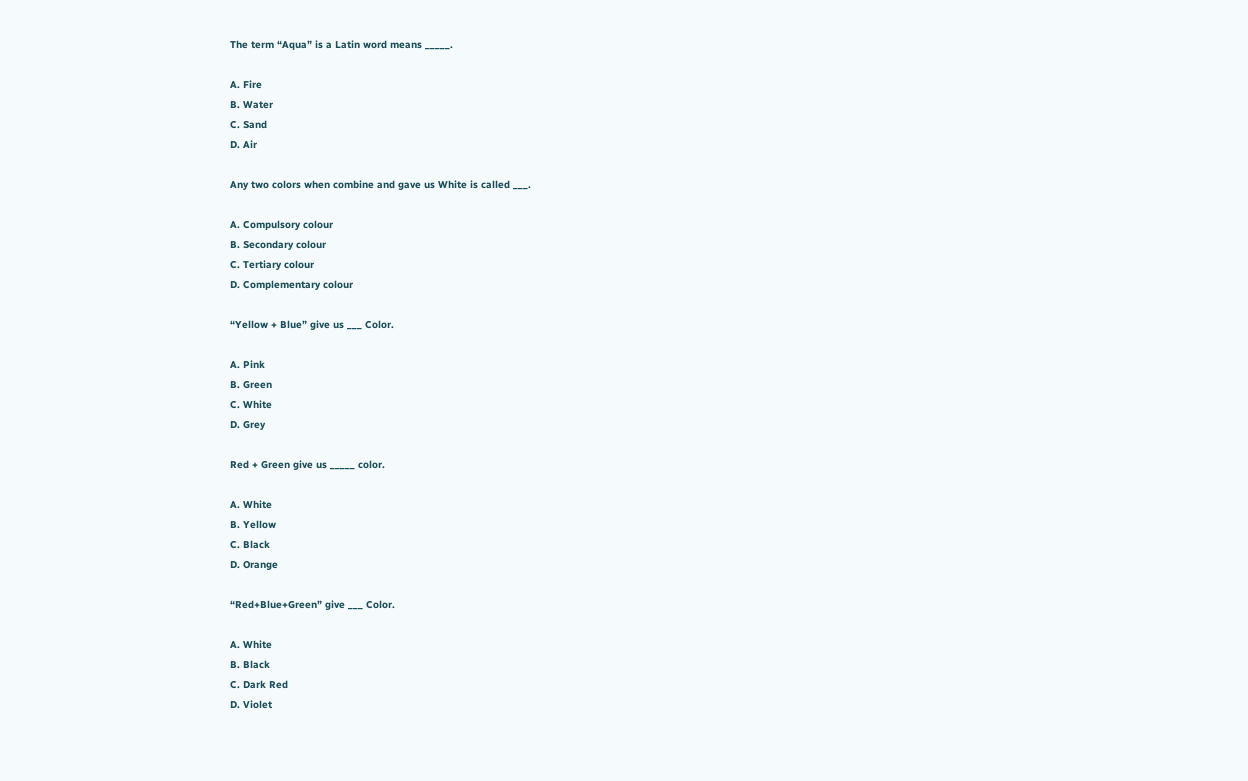The term “Aqua” is a Latin word means _____.

A. Fire
B. Water
C. Sand
D. Air

Any two colors when combine and gave us White is called ___.

A. Compulsory colour
B. Secondary colour
C. Tertiary colour
D. Complementary colour

“Yellow + Blue” give us ___ Color.

A. Pink
B. Green
C. White
D. Grey

Red + Green give us _____ color.

A. White
B. Yellow
C. Black
D. Orange

“Red+Blue+Green” give ___ Color.

A. White
B. Black
C. Dark Red
D. Violet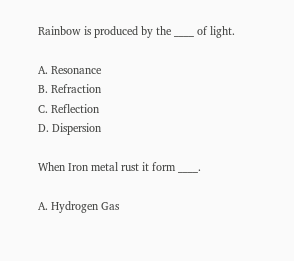Rainbow is produced by the ____ of light.

A. Resonance
B. Refraction
C. Reflection
D. Dispersion

When Iron metal rust it form ____.

A. Hydrogen Gas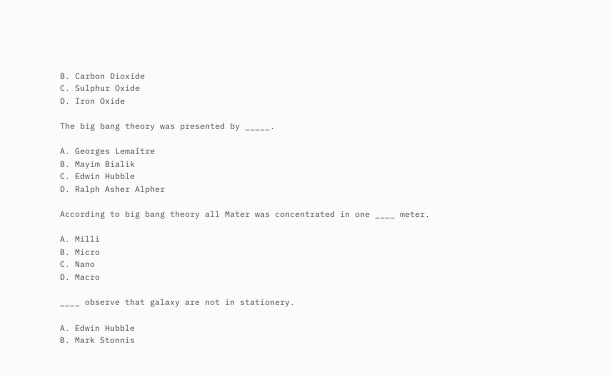B. Carbon Dioxide
C. Sulphur Oxide
D. Iron Oxide

The big bang theory was presented by _____.

A. Georges Lemaître
B. Mayim Bialik
C. Edwin Hubble
D. Ralph Asher Alpher

According to big bang theory all Mater was concentrated in one ____ meter.

A. Milli
B. Micro
C. Nano
D. Macro

____ observe that galaxy are not in stationery.

A. Edwin Hubble
B. Mark Stonnis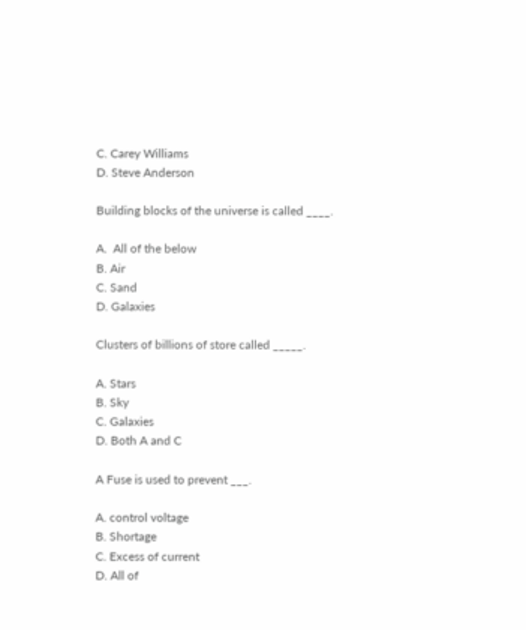C. Carey Williams
D. Steve Anderson

Building blocks of the universe is called ____.

A.  All of the below
B. Air
C. Sand
D. Galaxies

Clusters of billions of store called _____.

A. Stars
B. Sky
C. Galaxies
D. Both A and C

A Fuse is used to prevent ___.

A. control voltage
B. Shortage
C. Excess of current
D. All of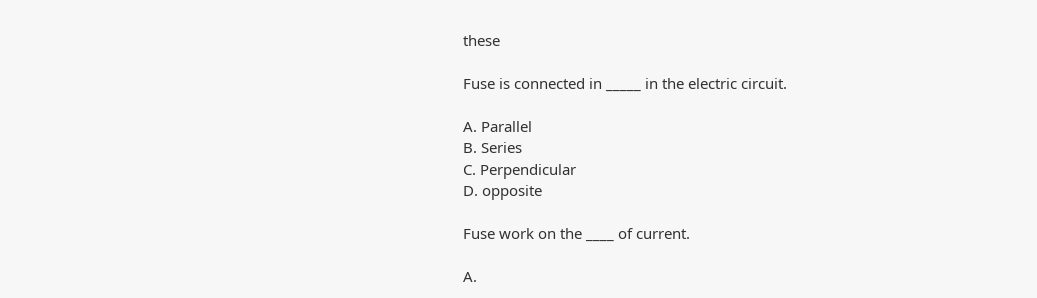these

Fuse is connected in _____ in the electric circuit.

A. Parallel
B. Series
C. Perpendicular
D. opposite

Fuse work on the ____ of current.

A.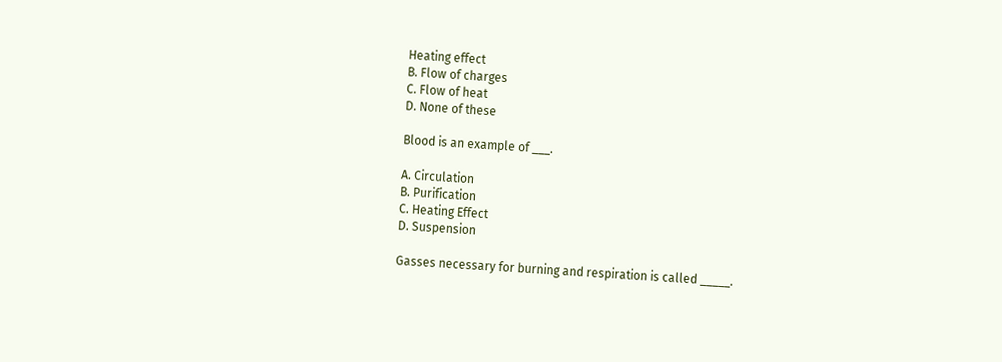Heating effect
B. Flow of charges
C. Flow of heat
D. None of these

Blood is an example of ___.

A. Circulation
B. Purification
C. Heating Effect
D. Suspension

Gasses necessary for burning and respiration is called _____.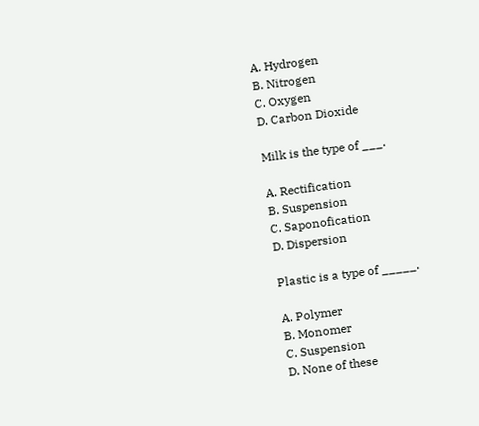A. Hydrogen
B. Nitrogen
C. Oxygen
D. Carbon Dioxide

Milk is the type of ___.

A. Rectification
B. Suspension
C. Saponofication
D. Dispersion

Plastic is a type of _____.

A. Polymer
B. Monomer
C. Suspension
D. None of these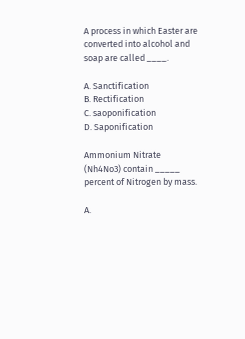A process in which Easter are converted into alcohol and soap are called ____.

A. Sanctification
B. Rectification
C. saoponification
D. Saponification

Ammonium Nitrate (Nh4No3) contain _____ percent of Nitrogen by mass.

A.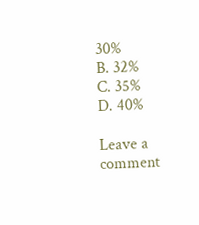30%
B. 32%
C. 35%
D. 40%

Leave a comment